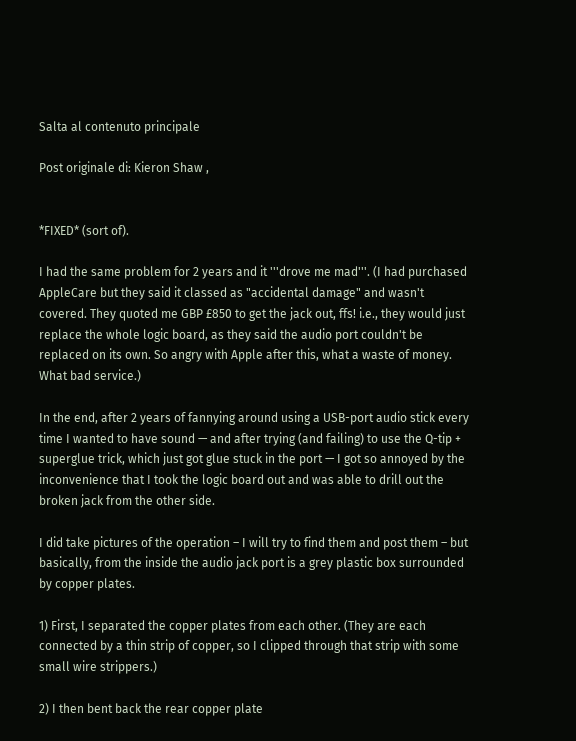Salta al contenuto principale

Post originale di: Kieron Shaw ,


*FIXED* (sort of).

I had the same problem for 2 years and it '''drove me mad'''. (I had purchased AppleCare but they said it classed as "accidental damage" and wasn't covered. They quoted me GBP £850 to get the jack out, ffs! i.e., they would just replace the whole logic board, as they said the audio port couldn't be replaced on its own. So angry with Apple after this, what a waste of money. What bad service.)

In the end, after 2 years of fannying around using a USB-port audio stick every time I wanted to have sound — and after trying (and failing) to use the Q-tip + superglue trick, which just got glue stuck in the port — I got so annoyed by the inconvenience that I took the logic board out and was able to drill out the broken jack from the other side.

I did take pictures of the operation – I will try to find them and post them – but basically, from the inside the audio jack port is a grey plastic box surrounded by copper plates.

1) First, I separated the copper plates from each other. (They are each connected by a thin strip of copper, so I clipped through that strip with some small wire strippers.)

2) I then bent back the rear copper plate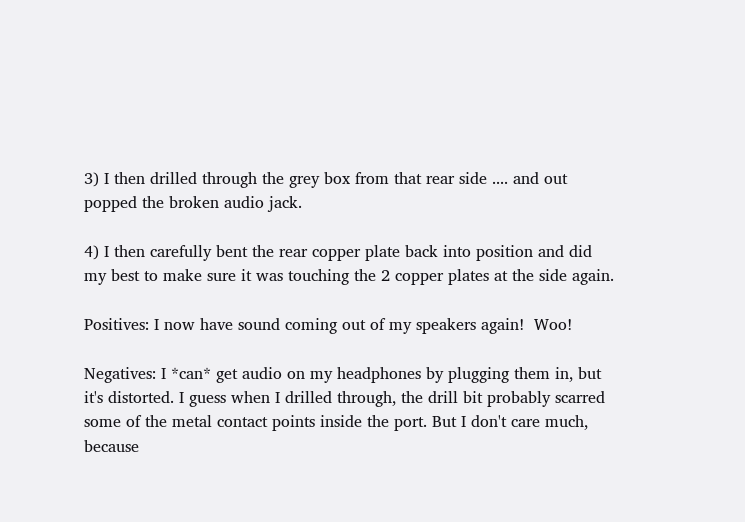3) I then drilled through the grey box from that rear side .... and out popped the broken audio jack.

4) I then carefully bent the rear copper plate back into position and did my best to make sure it was touching the 2 copper plates at the side again.

Positives: I now have sound coming out of my speakers again!  Woo!

Negatives: I *can* get audio on my headphones by plugging them in, but it's distorted. I guess when I drilled through, the drill bit probably scarred some of the metal contact points inside the port. But I don't care much, because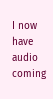I now have audio coming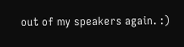out of my speakers again. :)